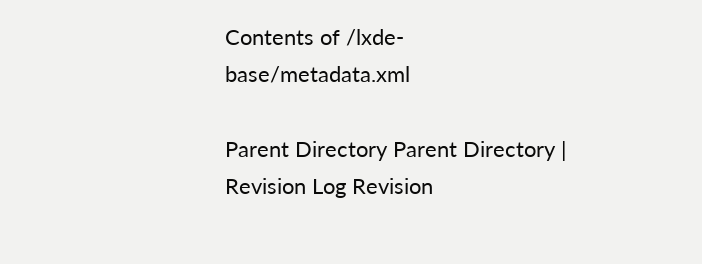Contents of /lxde-base/metadata.xml

Parent Directory Parent Directory | Revision Log Revision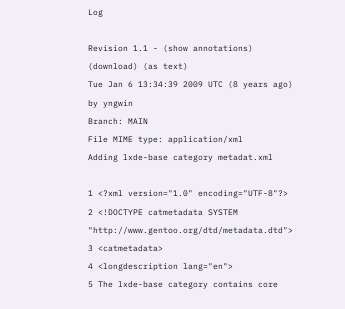Log

Revision 1.1 - (show annotations) (download) (as text)
Tue Jan 6 13:34:39 2009 UTC (8 years ago) by yngwin
Branch: MAIN
File MIME type: application/xml
Adding lxde-base category metadat.xml

1 <?xml version="1.0" encoding="UTF-8"?>
2 <!DOCTYPE catmetadata SYSTEM "http://www.gentoo.org/dtd/metadata.dtd">
3 <catmetadata>
4 <longdescription lang="en">
5 The lxde-base category contains core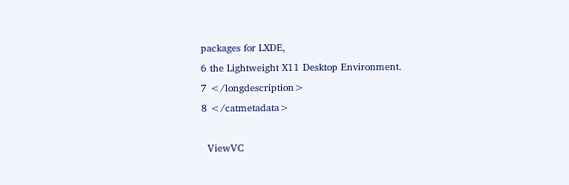packages for LXDE,
6 the Lightweight X11 Desktop Environment.
7 </longdescription>
8 </catmetadata>

  ViewVC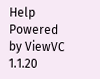Help
Powered by ViewVC 1.1.20